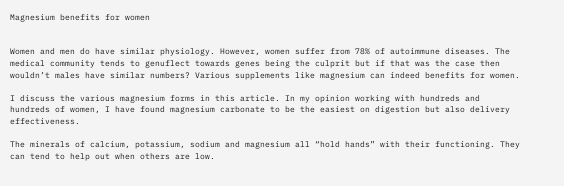Magnesium benefits for women


Women and men do have similar physiology. However, women suffer from 78% of autoimmune diseases. The medical community tends to genuflect towards genes being the culprit but if that was the case then wouldn’t males have similar numbers? Various supplements like magnesium can indeed benefits for women.

I discuss the various magnesium forms in this article. In my opinion working with hundreds and hundreds of women, I have found magnesium carbonate to be the easiest on digestion but also delivery effectiveness.

The minerals of calcium, potassium, sodium and magnesium all “hold hands” with their functioning. They can tend to help out when others are low.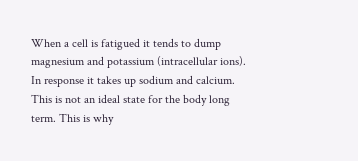When a cell is fatigued it tends to dump magnesium and potassium (intracellular ions). In response it takes up sodium and calcium. This is not an ideal state for the body long term. This is why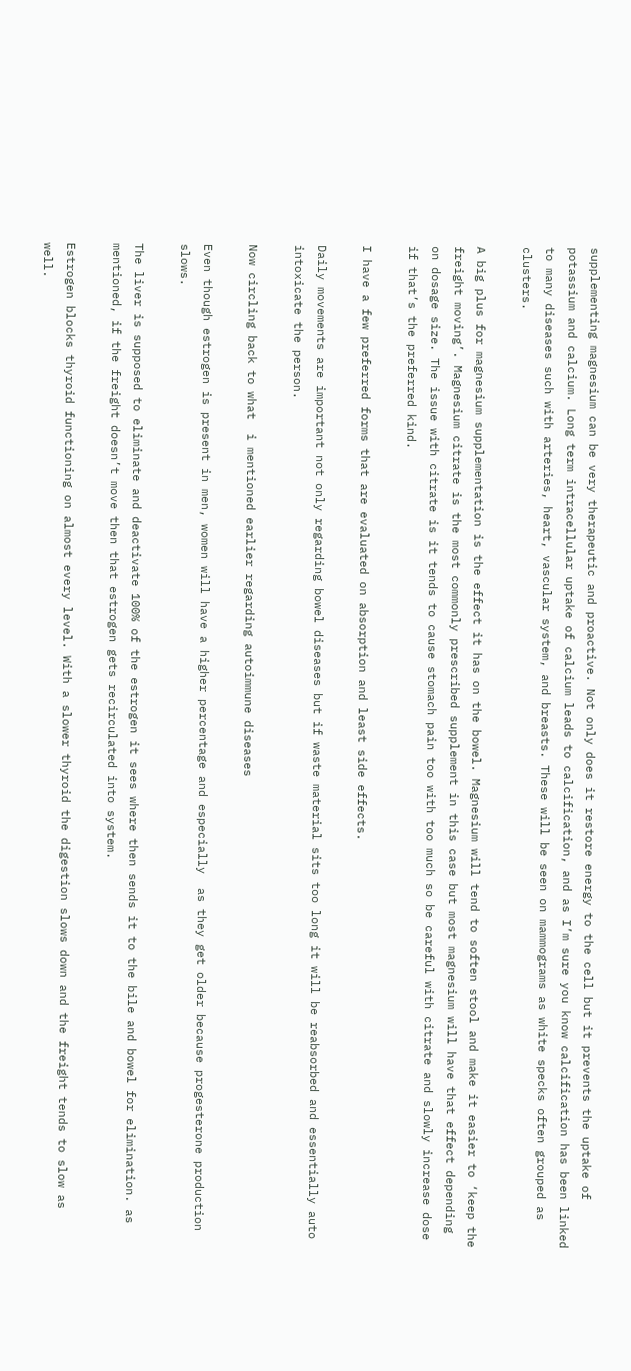supplementing magnesium can be very therapeutic and proactive. Not only does it restore energy to the cell but it prevents the uptake of potassium and calcium. Long term intracellular uptake of calcium leads to calcification, and as I’m sure you know calcification has been linked to many diseases such with arteries, heart, vascular system, and breasts. These will be seen on mammograms as white specks often grouped as clusters.

A big plus for magnesium supplementation is the effect it has on the bowel. Magnesium will tend to soften stool and make it easier to ‘keep the freight moving’. Magnesium citrate is the most commonly prescribed supplement in this case but most magnesium will have that effect depending on dosage size. The issue with citrate is it tends to cause stomach pain too with too much so be careful with citrate and slowly increase dose if that’s the preferred kind.

I have a few preferred forms that are evaluated on absorption and least side effects.

Daily movements are important not only regarding bowel diseases but if waste material sits too long it will be reabsorbed and essentially auto intoxicate the person.

Now circling back to what  i mentioned earlier regarding autoimmune diseases

Even though estrogen is present in men, women will have a higher percentage and especially  as they get older because progesterone production slows.

The liver is supposed to eliminate and deactivate 100% of the estrogen it sees where then sends it to the bile and bowel for elimination. as mentioned, if the freight doesn’t move then that estrogen gets recirculated into system.

Estrogen blocks thyroid functioning on almost every level. With a slower thyroid the digestion slows down and the freight tends to slow as well.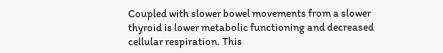Coupled with slower bowel movements from a slower thyroid is lower metabolic functioning and decreased cellular respiration. This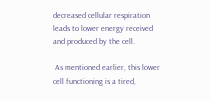decreased cellular respiration leads to lower energy received and produced by the cell.

 As mentioned earlier, this lower cell functioning is a tired,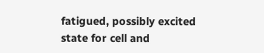fatigued, possibly excited state for cell and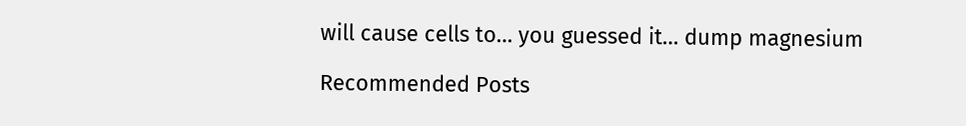will cause cells to… you guessed it… dump magnesium

Recommended Posts